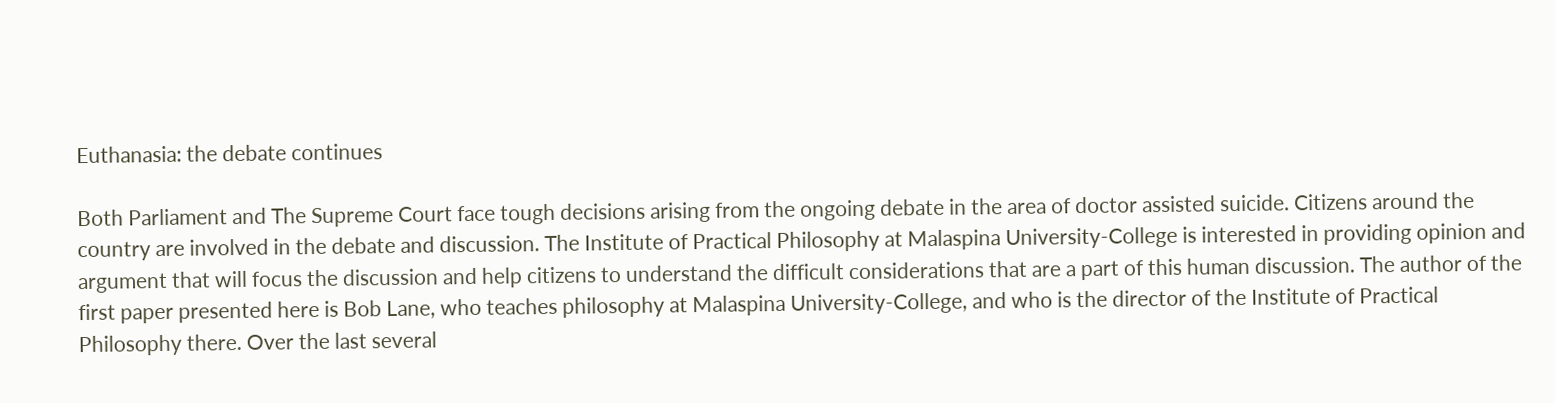Euthanasia: the debate continues

Both Parliament and The Supreme Court face tough decisions arising from the ongoing debate in the area of doctor assisted suicide. Citizens around the country are involved in the debate and discussion. The Institute of Practical Philosophy at Malaspina University-College is interested in providing opinion and argument that will focus the discussion and help citizens to understand the difficult considerations that are a part of this human discussion. The author of the first paper presented here is Bob Lane, who teaches philosophy at Malaspina University-College, and who is the director of the Institute of Practical Philosophy there. Over the last several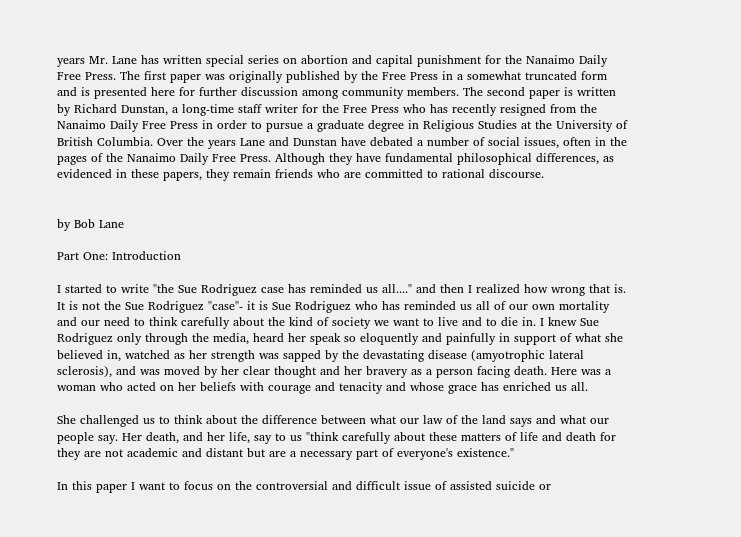years Mr. Lane has written special series on abortion and capital punishment for the Nanaimo Daily Free Press. The first paper was originally published by the Free Press in a somewhat truncated form and is presented here for further discussion among community members. The second paper is written by Richard Dunstan, a long-time staff writer for the Free Press who has recently resigned from the Nanaimo Daily Free Press in order to pursue a graduate degree in Religious Studies at the University of British Columbia. Over the years Lane and Dunstan have debated a number of social issues, often in the pages of the Nanaimo Daily Free Press. Although they have fundamental philosophical differences, as evidenced in these papers, they remain friends who are committed to rational discourse.


by Bob Lane

Part One: Introduction

I started to write "the Sue Rodriguez case has reminded us all...." and then I realized how wrong that is. It is not the Sue Rodriguez "case"- it is Sue Rodriguez who has reminded us all of our own mortality and our need to think carefully about the kind of society we want to live and to die in. I knew Sue Rodriguez only through the media, heard her speak so eloquently and painfully in support of what she believed in, watched as her strength was sapped by the devastating disease (amyotrophic lateral sclerosis), and was moved by her clear thought and her bravery as a person facing death. Here was a woman who acted on her beliefs with courage and tenacity and whose grace has enriched us all.

She challenged us to think about the difference between what our law of the land says and what our people say. Her death, and her life, say to us "think carefully about these matters of life and death for they are not academic and distant but are a necessary part of everyone's existence."

In this paper I want to focus on the controversial and difficult issue of assisted suicide or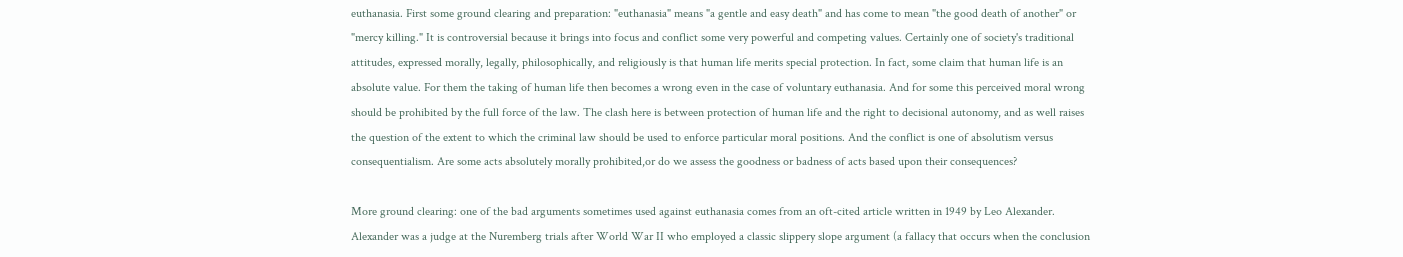euthanasia. First some ground clearing and preparation: "euthanasia" means "a gentle and easy death" and has come to mean "the good death of another" or "mercy killing." It is controversial because it brings into focus and conflict some very powerful and competing values. Certainly one of society's traditional attitudes, expressed morally, legally, philosophically, and religiously is that human life merits special protection. In fact, some claim that human life is an absolute value. For them the taking of human life then becomes a wrong even in the case of voluntary euthanasia. And for some this perceived moral wrong should be prohibited by the full force of the law. The clash here is between protection of human life and the right to decisional autonomy, and as well raises the question of the extent to which the criminal law should be used to enforce particular moral positions. And the conflict is one of absolutism versus consequentialism. Are some acts absolutely morally prohibited,or do we assess the goodness or badness of acts based upon their consequences?

More ground clearing: one of the bad arguments sometimes used against euthanasia comes from an oft-cited article written in 1949 by Leo Alexander. Alexander was a judge at the Nuremberg trials after World War II who employed a classic slippery slope argument (a fallacy that occurs when the conclusion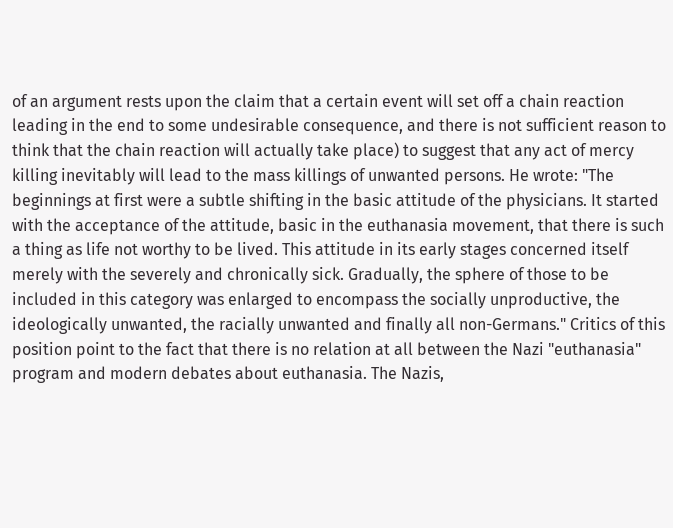of an argument rests upon the claim that a certain event will set off a chain reaction leading in the end to some undesirable consequence, and there is not sufficient reason to think that the chain reaction will actually take place) to suggest that any act of mercy killing inevitably will lead to the mass killings of unwanted persons. He wrote: "The beginnings at first were a subtle shifting in the basic attitude of the physicians. It started with the acceptance of the attitude, basic in the euthanasia movement, that there is such a thing as life not worthy to be lived. This attitude in its early stages concerned itself merely with the severely and chronically sick. Gradually, the sphere of those to be included in this category was enlarged to encompass the socially unproductive, the ideologically unwanted, the racially unwanted and finally all non-Germans." Critics of this position point to the fact that there is no relation at all between the Nazi "euthanasia" program and modern debates about euthanasia. The Nazis,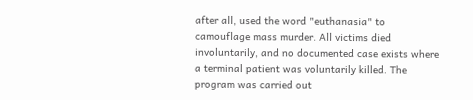after all, used the word "euthanasia" to camouflage mass murder. All victims died involuntarily, and no documented case exists where a terminal patient was voluntarily killed. The program was carried out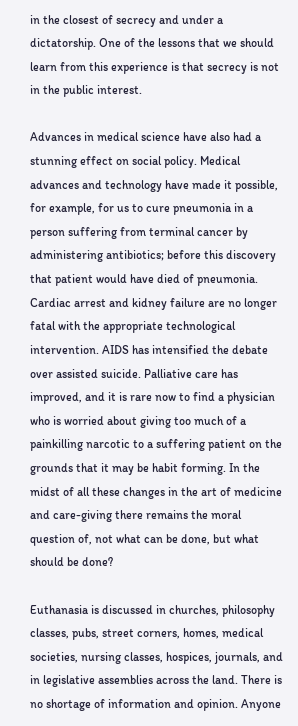in the closest of secrecy and under a dictatorship. One of the lessons that we should learn from this experience is that secrecy is not in the public interest.

Advances in medical science have also had a stunning effect on social policy. Medical advances and technology have made it possible, for example, for us to cure pneumonia in a person suffering from terminal cancer by administering antibiotics; before this discovery that patient would have died of pneumonia. Cardiac arrest and kidney failure are no longer fatal with the appropriate technological intervention. AIDS has intensified the debate over assisted suicide. Palliative care has improved, and it is rare now to find a physician who is worried about giving too much of a painkilling narcotic to a suffering patient on the grounds that it may be habit forming. In the midst of all these changes in the art of medicine and care-giving there remains the moral question of, not what can be done, but what should be done?

Euthanasia is discussed in churches, philosophy classes, pubs, street corners, homes, medical societies, nursing classes, hospices, journals, and in legislative assemblies across the land. There is no shortage of information and opinion. Anyone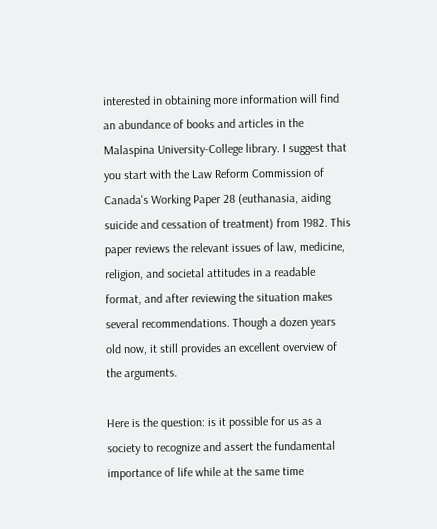interested in obtaining more information will find an abundance of books and articles in the Malaspina University-College library. I suggest that you start with the Law Reform Commission of Canada's Working Paper 28 (euthanasia, aiding suicide and cessation of treatment) from 1982. This paper reviews the relevant issues of law, medicine, religion, and societal attitudes in a readable format, and after reviewing the situation makes several recommendations. Though a dozen years old now, it still provides an excellent overview of the arguments.

Here is the question: is it possible for us as a society to recognize and assert the fundamental importance of life while at the same time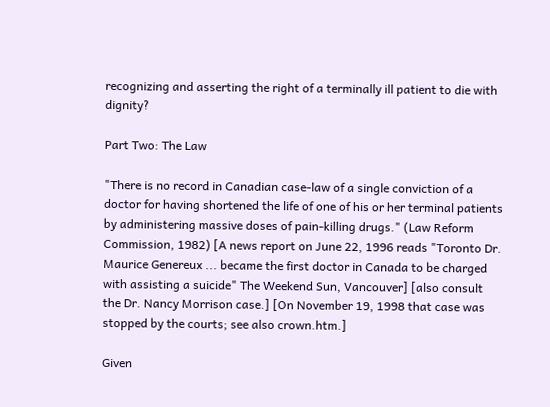recognizing and asserting the right of a terminally ill patient to die with dignity?

Part Two: The Law

"There is no record in Canadian case-law of a single conviction of a doctor for having shortened the life of one of his or her terminal patients by administering massive doses of pain-killing drugs." (Law Reform Commission, 1982) [A news report on June 22, 1996 reads "Toronto Dr. Maurice Genereux ... became the first doctor in Canada to be charged with assisting a suicide" The Weekend Sun, Vancouver] [also consult the Dr. Nancy Morrison case.] [On November 19, 1998 that case was stopped by the courts; see also crown.htm.]

Given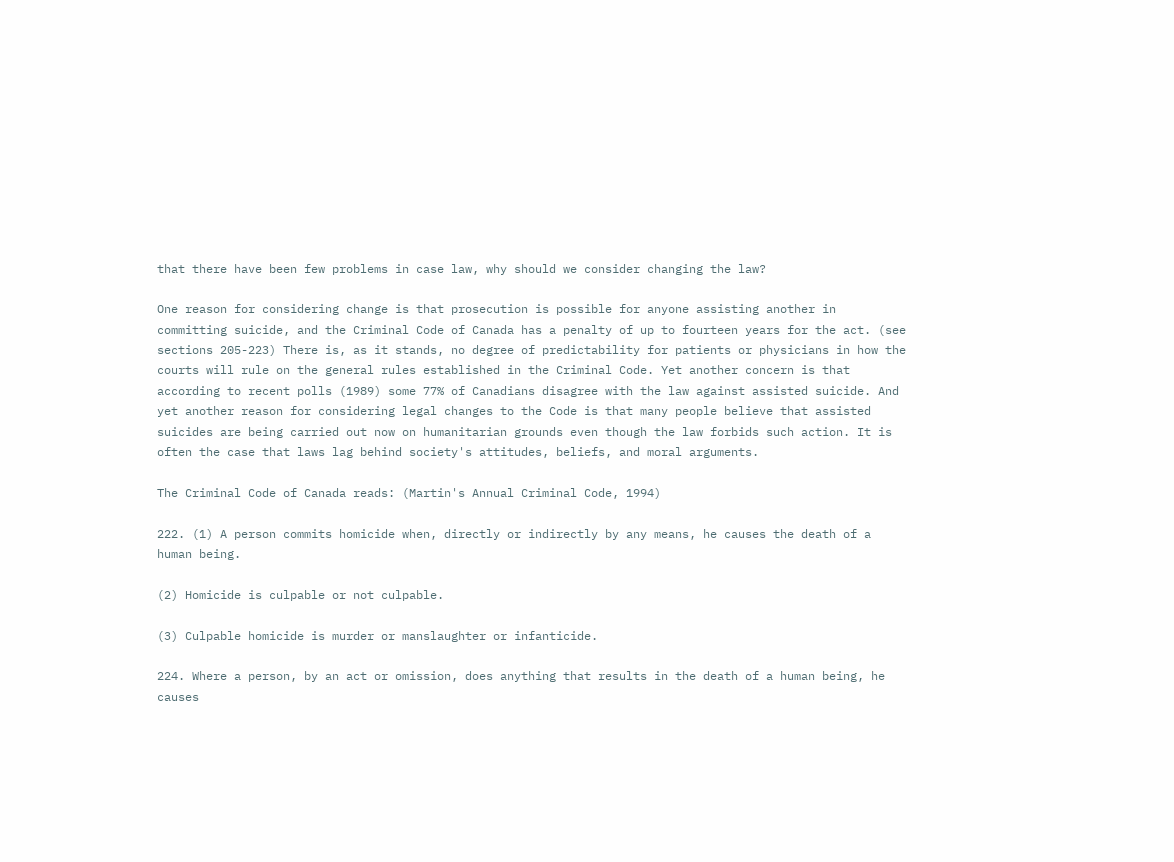that there have been few problems in case law, why should we consider changing the law?

One reason for considering change is that prosecution is possible for anyone assisting another in committing suicide, and the Criminal Code of Canada has a penalty of up to fourteen years for the act. (see sections 205-223) There is, as it stands, no degree of predictability for patients or physicians in how the courts will rule on the general rules established in the Criminal Code. Yet another concern is that according to recent polls (1989) some 77% of Canadians disagree with the law against assisted suicide. And yet another reason for considering legal changes to the Code is that many people believe that assisted suicides are being carried out now on humanitarian grounds even though the law forbids such action. It is often the case that laws lag behind society's attitudes, beliefs, and moral arguments.

The Criminal Code of Canada reads: (Martin's Annual Criminal Code, 1994)

222. (1) A person commits homicide when, directly or indirectly by any means, he causes the death of a human being.

(2) Homicide is culpable or not culpable.

(3) Culpable homicide is murder or manslaughter or infanticide.

224. Where a person, by an act or omission, does anything that results in the death of a human being, he causes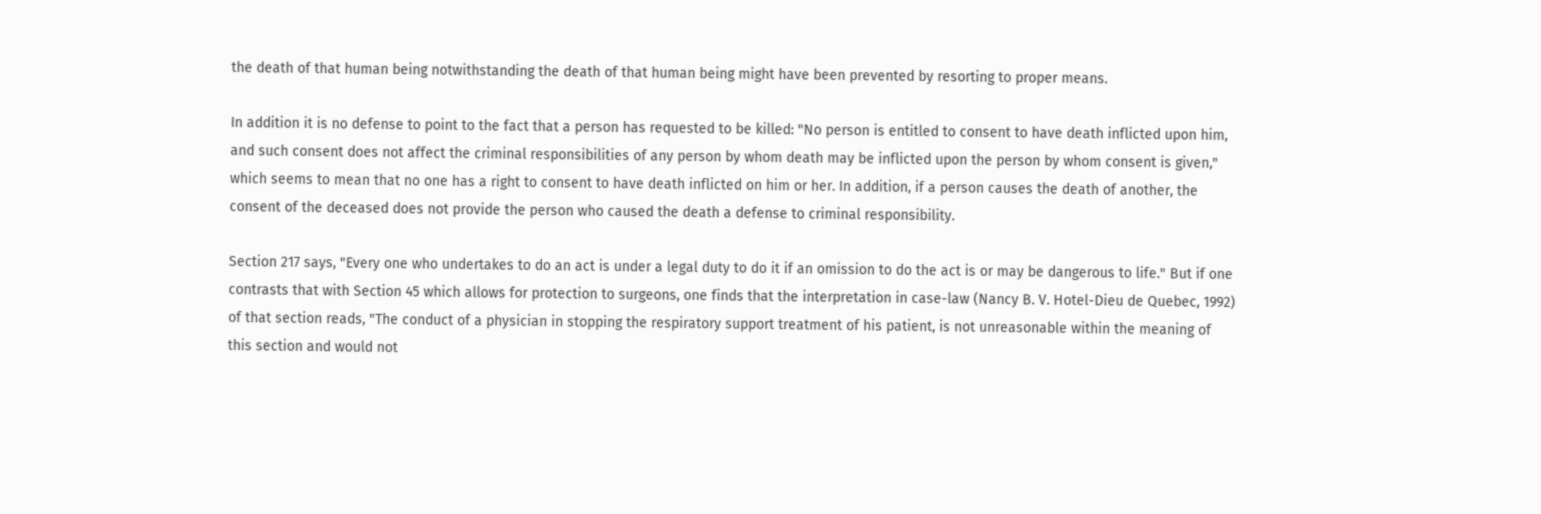the death of that human being notwithstanding the death of that human being might have been prevented by resorting to proper means.

In addition it is no defense to point to the fact that a person has requested to be killed: "No person is entitled to consent to have death inflicted upon him, and such consent does not affect the criminal responsibilities of any person by whom death may be inflicted upon the person by whom consent is given," which seems to mean that no one has a right to consent to have death inflicted on him or her. In addition, if a person causes the death of another, the consent of the deceased does not provide the person who caused the death a defense to criminal responsibility.

Section 217 says, "Every one who undertakes to do an act is under a legal duty to do it if an omission to do the act is or may be dangerous to life." But if one contrasts that with Section 45 which allows for protection to surgeons, one finds that the interpretation in case-law (Nancy B. V. Hotel-Dieu de Quebec, 1992) of that section reads, "The conduct of a physician in stopping the respiratory support treatment of his patient, is not unreasonable within the meaning of this section and would not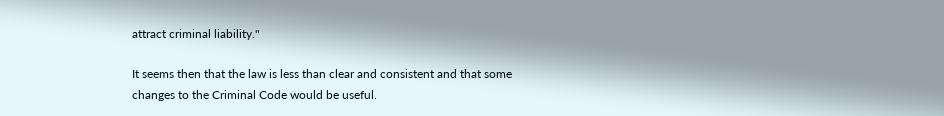attract criminal liability."

It seems then that the law is less than clear and consistent and that some changes to the Criminal Code would be useful.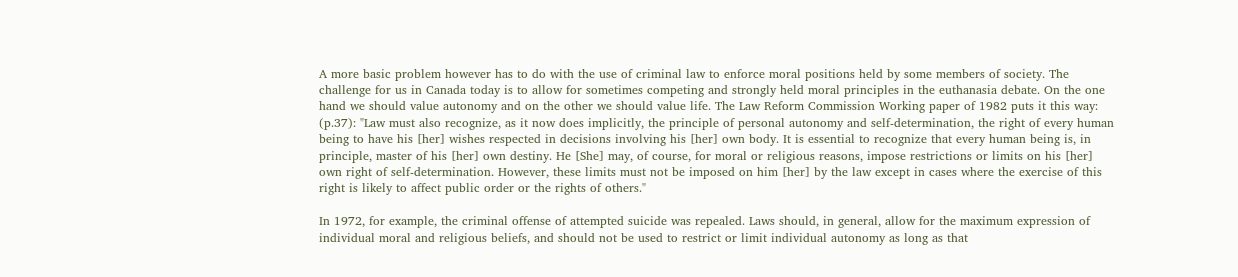A more basic problem however has to do with the use of criminal law to enforce moral positions held by some members of society. The challenge for us in Canada today is to allow for sometimes competing and strongly held moral principles in the euthanasia debate. On the one hand we should value autonomy and on the other we should value life. The Law Reform Commission Working paper of 1982 puts it this way: (p.37): "Law must also recognize, as it now does implicitly, the principle of personal autonomy and self-determination, the right of every human being to have his [her] wishes respected in decisions involving his [her] own body. It is essential to recognize that every human being is, in principle, master of his [her] own destiny. He [She] may, of course, for moral or religious reasons, impose restrictions or limits on his [her] own right of self-determination. However, these limits must not be imposed on him [her] by the law except in cases where the exercise of this right is likely to affect public order or the rights of others."

In 1972, for example, the criminal offense of attempted suicide was repealed. Laws should, in general, allow for the maximum expression of individual moral and religious beliefs, and should not be used to restrict or limit individual autonomy as long as that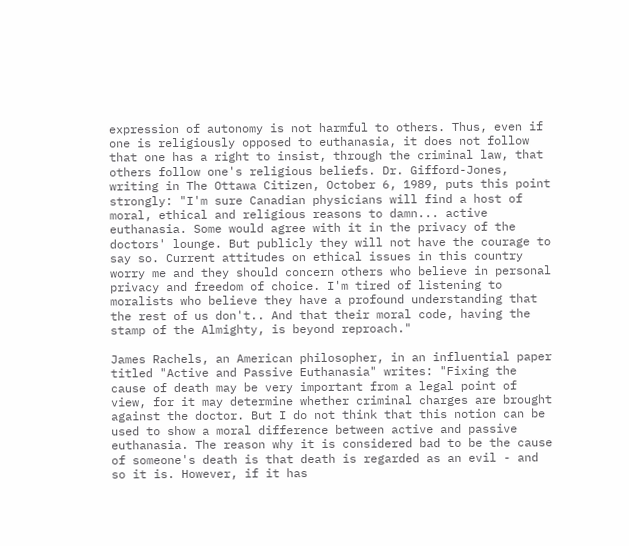expression of autonomy is not harmful to others. Thus, even if one is religiously opposed to euthanasia, it does not follow that one has a right to insist, through the criminal law, that others follow one's religious beliefs. Dr. Gifford-Jones, writing in The Ottawa Citizen, October 6, 1989, puts this point strongly: "I'm sure Canadian physicians will find a host of moral, ethical and religious reasons to damn... active euthanasia. Some would agree with it in the privacy of the doctors' lounge. But publicly they will not have the courage to say so. Current attitudes on ethical issues in this country worry me and they should concern others who believe in personal privacy and freedom of choice. I'm tired of listening to moralists who believe they have a profound understanding that the rest of us don't.. And that their moral code, having the stamp of the Almighty, is beyond reproach."

James Rachels, an American philosopher, in an influential paper titled "Active and Passive Euthanasia" writes: "Fixing the cause of death may be very important from a legal point of view, for it may determine whether criminal charges are brought against the doctor. But I do not think that this notion can be used to show a moral difference between active and passive euthanasia. The reason why it is considered bad to be the cause of someone's death is that death is regarded as an evil - and so it is. However, if it has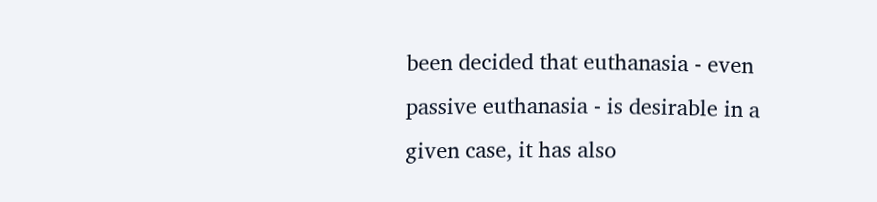been decided that euthanasia - even passive euthanasia - is desirable in a given case, it has also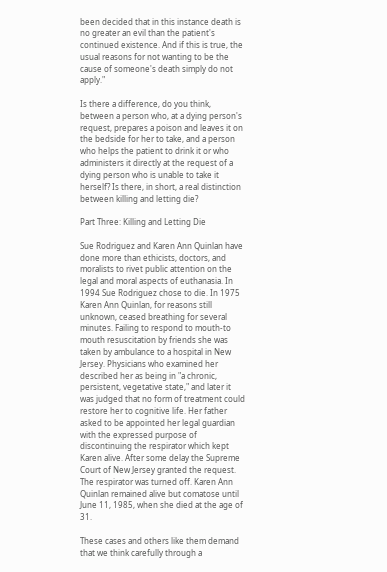been decided that in this instance death is no greater an evil than the patient's continued existence. And if this is true, the usual reasons for not wanting to be the cause of someone's death simply do not apply."

Is there a difference, do you think, between a person who, at a dying person's request, prepares a poison and leaves it on the bedside for her to take, and a person who helps the patient to drink it or who administers it directly at the request of a dying person who is unable to take it herself? Is there, in short, a real distinction between killing and letting die?

Part Three: Killing and Letting Die

Sue Rodriguez and Karen Ann Quinlan have done more than ethicists, doctors, and moralists to rivet public attention on the legal and moral aspects of euthanasia. In 1994 Sue Rodriguez chose to die. In 1975 Karen Ann Quinlan, for reasons still unknown, ceased breathing for several minutes. Failing to respond to mouth-to mouth resuscitation by friends she was taken by ambulance to a hospital in New Jersey. Physicians who examined her described her as being in "a chronic, persistent, vegetative state," and later it was judged that no form of treatment could restore her to cognitive life. Her father asked to be appointed her legal guardian with the expressed purpose of discontinuing the respirator which kept Karen alive. After some delay the Supreme Court of New Jersey granted the request. The respirator was turned off. Karen Ann Quinlan remained alive but comatose until June 11, 1985, when she died at the age of 31.

These cases and others like them demand that we think carefully through a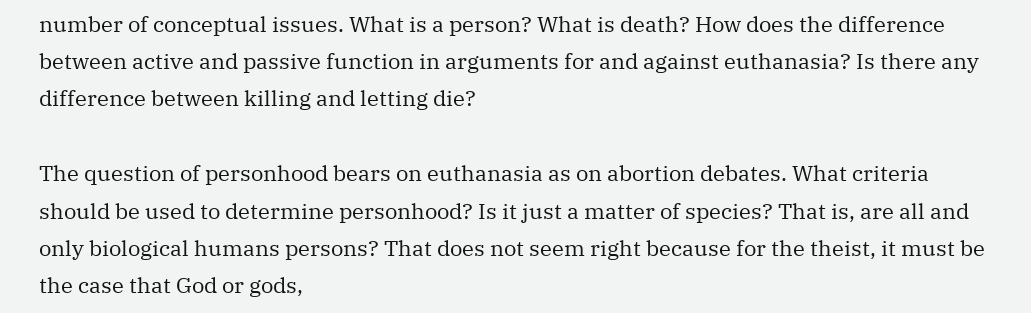number of conceptual issues. What is a person? What is death? How does the difference between active and passive function in arguments for and against euthanasia? Is there any difference between killing and letting die?

The question of personhood bears on euthanasia as on abortion debates. What criteria should be used to determine personhood? Is it just a matter of species? That is, are all and only biological humans persons? That does not seem right because for the theist, it must be the case that God or gods,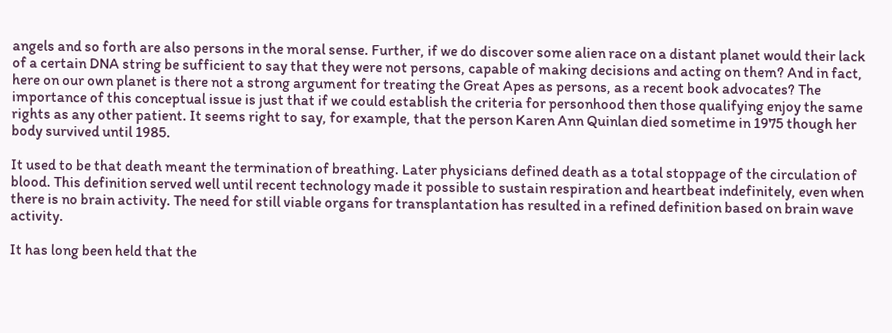angels and so forth are also persons in the moral sense. Further, if we do discover some alien race on a distant planet would their lack of a certain DNA string be sufficient to say that they were not persons, capable of making decisions and acting on them? And in fact, here on our own planet is there not a strong argument for treating the Great Apes as persons, as a recent book advocates? The importance of this conceptual issue is just that if we could establish the criteria for personhood then those qualifying enjoy the same rights as any other patient. It seems right to say, for example, that the person Karen Ann Quinlan died sometime in 1975 though her body survived until 1985.

It used to be that death meant the termination of breathing. Later physicians defined death as a total stoppage of the circulation of blood. This definition served well until recent technology made it possible to sustain respiration and heartbeat indefinitely, even when there is no brain activity. The need for still viable organs for transplantation has resulted in a refined definition based on brain wave activity.

It has long been held that the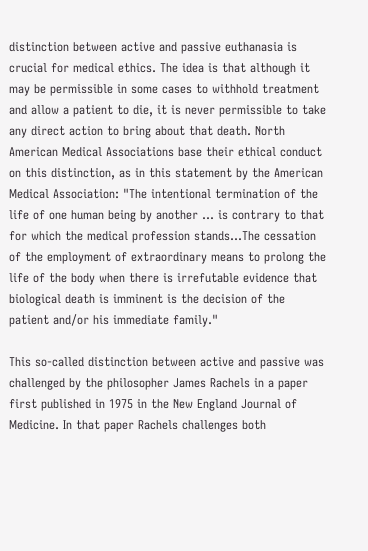distinction between active and passive euthanasia is crucial for medical ethics. The idea is that although it may be permissible in some cases to withhold treatment and allow a patient to die, it is never permissible to take any direct action to bring about that death. North American Medical Associations base their ethical conduct on this distinction, as in this statement by the American Medical Association: "The intentional termination of the life of one human being by another ... is contrary to that for which the medical profession stands...The cessation of the employment of extraordinary means to prolong the life of the body when there is irrefutable evidence that biological death is imminent is the decision of the patient and/or his immediate family."

This so-called distinction between active and passive was challenged by the philosopher James Rachels in a paper first published in 1975 in the New England Journal of Medicine. In that paper Rachels challenges both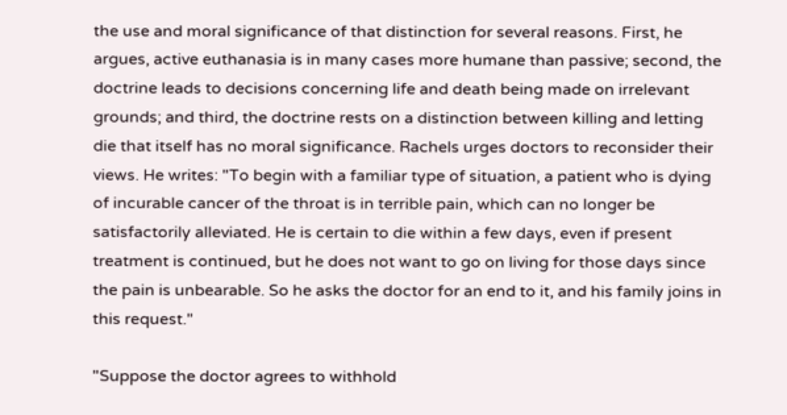the use and moral significance of that distinction for several reasons. First, he argues, active euthanasia is in many cases more humane than passive; second, the doctrine leads to decisions concerning life and death being made on irrelevant grounds; and third, the doctrine rests on a distinction between killing and letting die that itself has no moral significance. Rachels urges doctors to reconsider their views. He writes: "To begin with a familiar type of situation, a patient who is dying of incurable cancer of the throat is in terrible pain, which can no longer be satisfactorily alleviated. He is certain to die within a few days, even if present treatment is continued, but he does not want to go on living for those days since the pain is unbearable. So he asks the doctor for an end to it, and his family joins in this request."

"Suppose the doctor agrees to withhold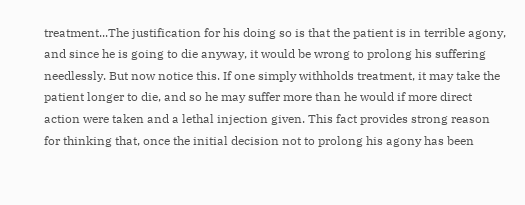treatment...The justification for his doing so is that the patient is in terrible agony, and since he is going to die anyway, it would be wrong to prolong his suffering needlessly. But now notice this. If one simply withholds treatment, it may take the patient longer to die, and so he may suffer more than he would if more direct action were taken and a lethal injection given. This fact provides strong reason for thinking that, once the initial decision not to prolong his agony has been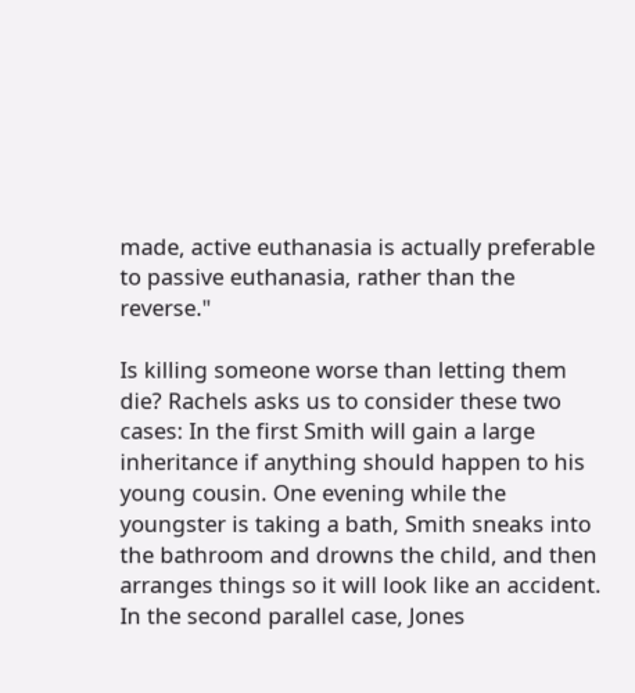made, active euthanasia is actually preferable to passive euthanasia, rather than the reverse."

Is killing someone worse than letting them die? Rachels asks us to consider these two cases: In the first Smith will gain a large inheritance if anything should happen to his young cousin. One evening while the youngster is taking a bath, Smith sneaks into the bathroom and drowns the child, and then arranges things so it will look like an accident. In the second parallel case, Jones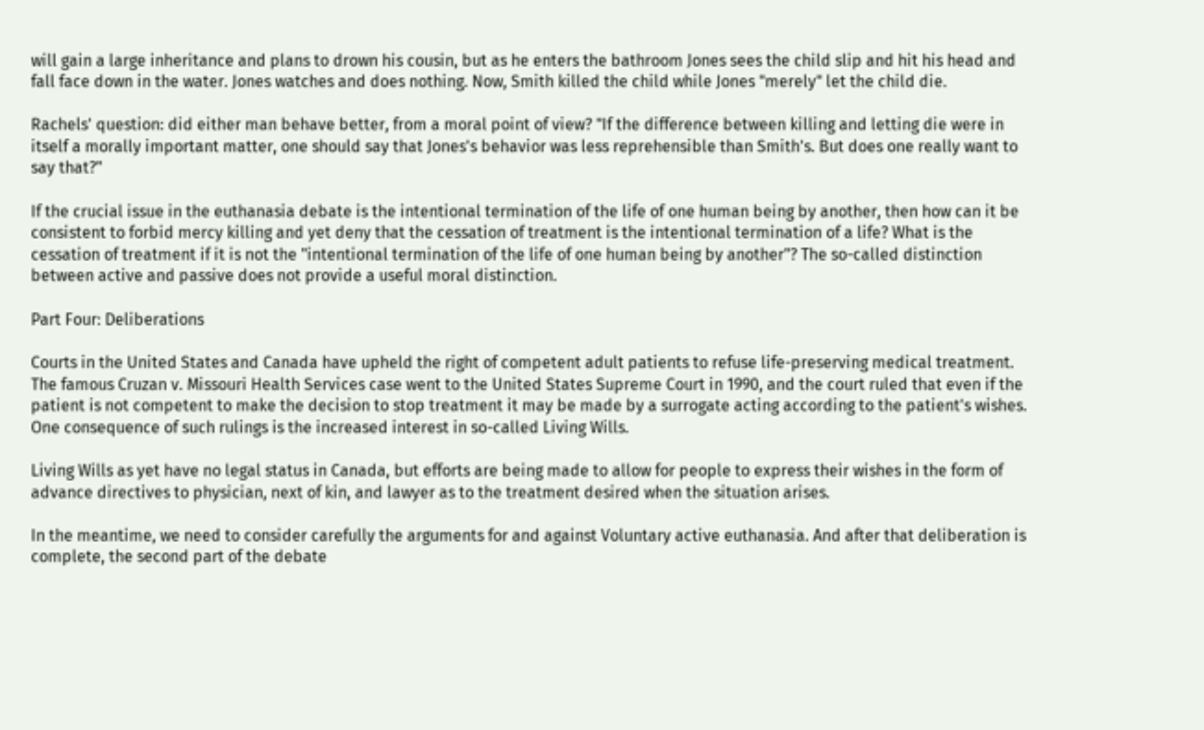will gain a large inheritance and plans to drown his cousin, but as he enters the bathroom Jones sees the child slip and hit his head and fall face down in the water. Jones watches and does nothing. Now, Smith killed the child while Jones "merely" let the child die.

Rachels' question: did either man behave better, from a moral point of view? "If the difference between killing and letting die were in itself a morally important matter, one should say that Jones's behavior was less reprehensible than Smith's. But does one really want to say that?"

If the crucial issue in the euthanasia debate is the intentional termination of the life of one human being by another, then how can it be consistent to forbid mercy killing and yet deny that the cessation of treatment is the intentional termination of a life? What is the cessation of treatment if it is not the "intentional termination of the life of one human being by another"? The so-called distinction between active and passive does not provide a useful moral distinction.

Part Four: Deliberations

Courts in the United States and Canada have upheld the right of competent adult patients to refuse life-preserving medical treatment. The famous Cruzan v. Missouri Health Services case went to the United States Supreme Court in 1990, and the court ruled that even if the patient is not competent to make the decision to stop treatment it may be made by a surrogate acting according to the patient's wishes. One consequence of such rulings is the increased interest in so-called Living Wills.

Living Wills as yet have no legal status in Canada, but efforts are being made to allow for people to express their wishes in the form of advance directives to physician, next of kin, and lawyer as to the treatment desired when the situation arises.

In the meantime, we need to consider carefully the arguments for and against Voluntary active euthanasia. And after that deliberation is complete, the second part of the debate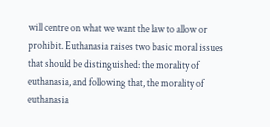will centre on what we want the law to allow or prohibit. Euthanasia raises two basic moral issues that should be distinguished: the morality of euthanasia, and following that, the morality of euthanasia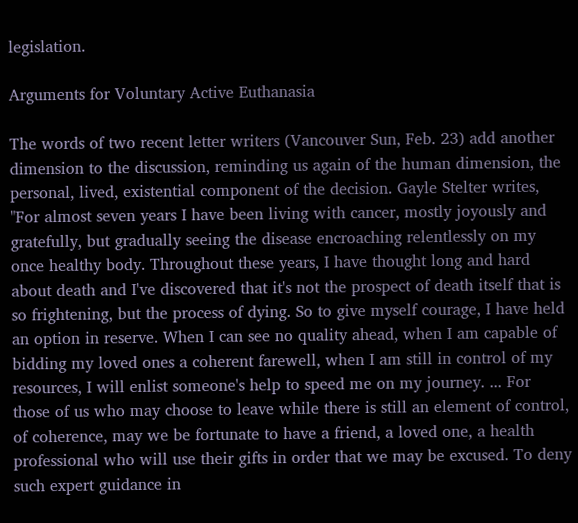legislation.

Arguments for Voluntary Active Euthanasia

The words of two recent letter writers (Vancouver Sun, Feb. 23) add another dimension to the discussion, reminding us again of the human dimension, the personal, lived, existential component of the decision. Gayle Stelter writes, "For almost seven years I have been living with cancer, mostly joyously and gratefully, but gradually seeing the disease encroaching relentlessly on my once healthy body. Throughout these years, I have thought long and hard about death and I've discovered that it's not the prospect of death itself that is so frightening, but the process of dying. So to give myself courage, I have held an option in reserve. When I can see no quality ahead, when I am capable of bidding my loved ones a coherent farewell, when I am still in control of my resources, I will enlist someone's help to speed me on my journey. ... For those of us who may choose to leave while there is still an element of control, of coherence, may we be fortunate to have a friend, a loved one, a health professional who will use their gifts in order that we may be excused. To deny such expert guidance in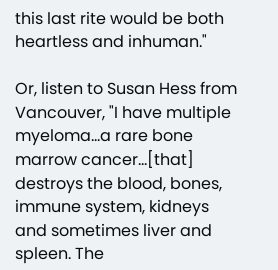this last rite would be both heartless and inhuman."

Or, listen to Susan Hess from Vancouver, "I have multiple myeloma...a rare bone marrow cancer...[that] destroys the blood, bones, immune system, kidneys and sometimes liver and spleen. The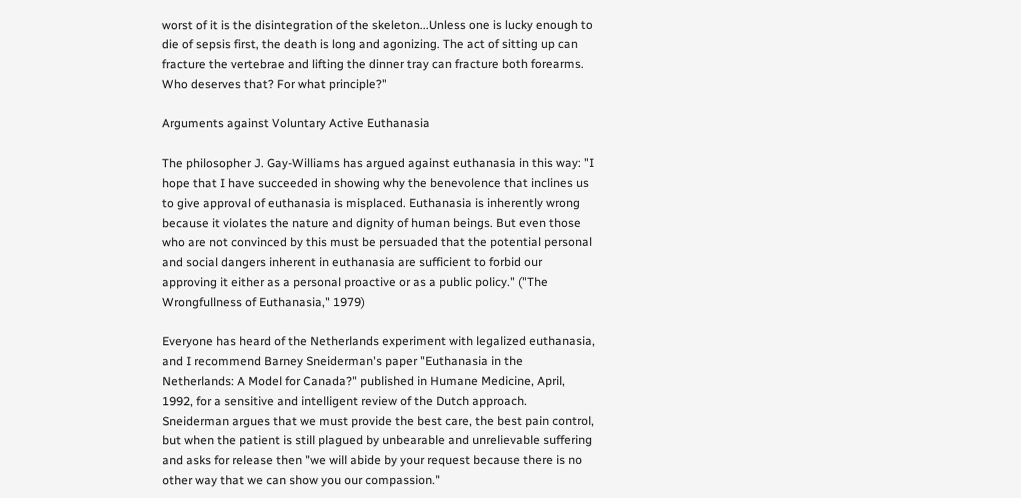worst of it is the disintegration of the skeleton...Unless one is lucky enough to die of sepsis first, the death is long and agonizing. The act of sitting up can fracture the vertebrae and lifting the dinner tray can fracture both forearms. Who deserves that? For what principle?"

Arguments against Voluntary Active Euthanasia

The philosopher J. Gay-Williams has argued against euthanasia in this way: "I hope that I have succeeded in showing why the benevolence that inclines us to give approval of euthanasia is misplaced. Euthanasia is inherently wrong because it violates the nature and dignity of human beings. But even those who are not convinced by this must be persuaded that the potential personal and social dangers inherent in euthanasia are sufficient to forbid our approving it either as a personal proactive or as a public policy." ("The Wrongfullness of Euthanasia," 1979)

Everyone has heard of the Netherlands experiment with legalized euthanasia, and I recommend Barney Sneiderman's paper "Euthanasia in the Netherlands: A Model for Canada?" published in Humane Medicine, April, 1992, for a sensitive and intelligent review of the Dutch approach. Sneiderman argues that we must provide the best care, the best pain control, but when the patient is still plagued by unbearable and unrelievable suffering and asks for release then "we will abide by your request because there is no other way that we can show you our compassion."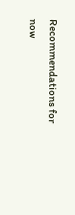Recommendations for now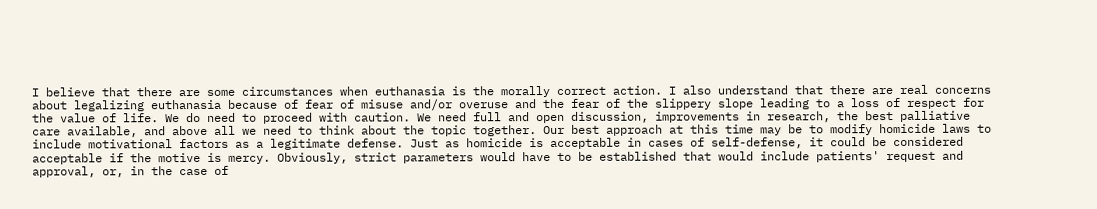I believe that there are some circumstances when euthanasia is the morally correct action. I also understand that there are real concerns about legalizing euthanasia because of fear of misuse and/or overuse and the fear of the slippery slope leading to a loss of respect for the value of life. We do need to proceed with caution. We need full and open discussion, improvements in research, the best palliative care available, and above all we need to think about the topic together. Our best approach at this time may be to modify homicide laws to include motivational factors as a legitimate defense. Just as homicide is acceptable in cases of self-defense, it could be considered acceptable if the motive is mercy. Obviously, strict parameters would have to be established that would include patients' request and approval, or, in the case of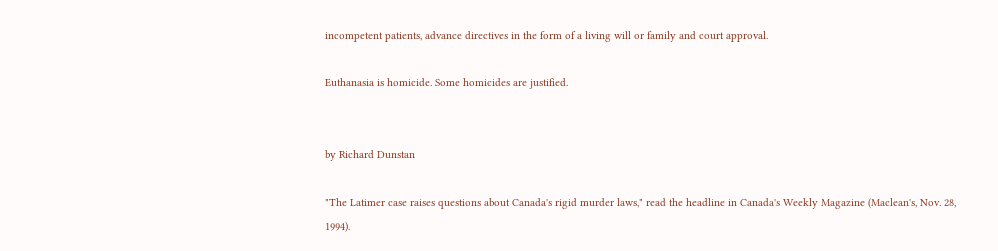incompetent patients, advance directives in the form of a living will or family and court approval.

Euthanasia is homicide. Some homicides are justified.


by Richard Dunstan

"The Latimer case raises questions about Canada's rigid murder laws," read the headline in Canada's Weekly Magazine (Maclean's, Nov. 28, 1994).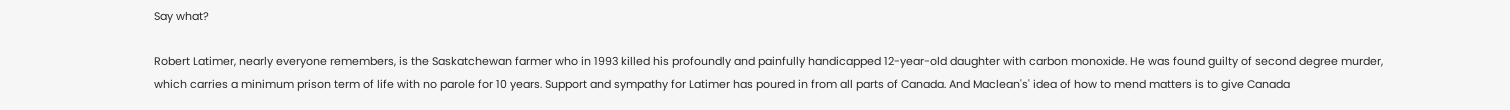Say what?

Robert Latimer, nearly everyone remembers, is the Saskatchewan farmer who in 1993 killed his profoundly and painfully handicapped 12-year-old daughter with carbon monoxide. He was found guilty of second degree murder, which carries a minimum prison term of life with no parole for 10 years. Support and sympathy for Latimer has poured in from all parts of Canada. And Maclean's' idea of how to mend matters is to give Canada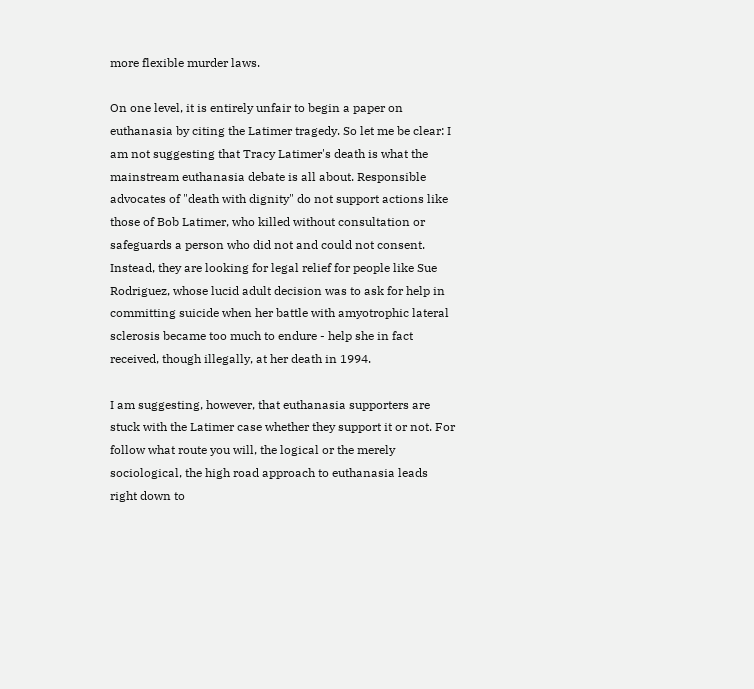more flexible murder laws.

On one level, it is entirely unfair to begin a paper on euthanasia by citing the Latimer tragedy. So let me be clear: I am not suggesting that Tracy Latimer's death is what the mainstream euthanasia debate is all about. Responsible advocates of "death with dignity" do not support actions like those of Bob Latimer, who killed without consultation or safeguards a person who did not and could not consent. Instead, they are looking for legal relief for people like Sue Rodriguez, whose lucid adult decision was to ask for help in committing suicide when her battle with amyotrophic lateral sclerosis became too much to endure - help she in fact received, though illegally, at her death in 1994.

I am suggesting, however, that euthanasia supporters are stuck with the Latimer case whether they support it or not. For follow what route you will, the logical or the merely sociological, the high road approach to euthanasia leads right down to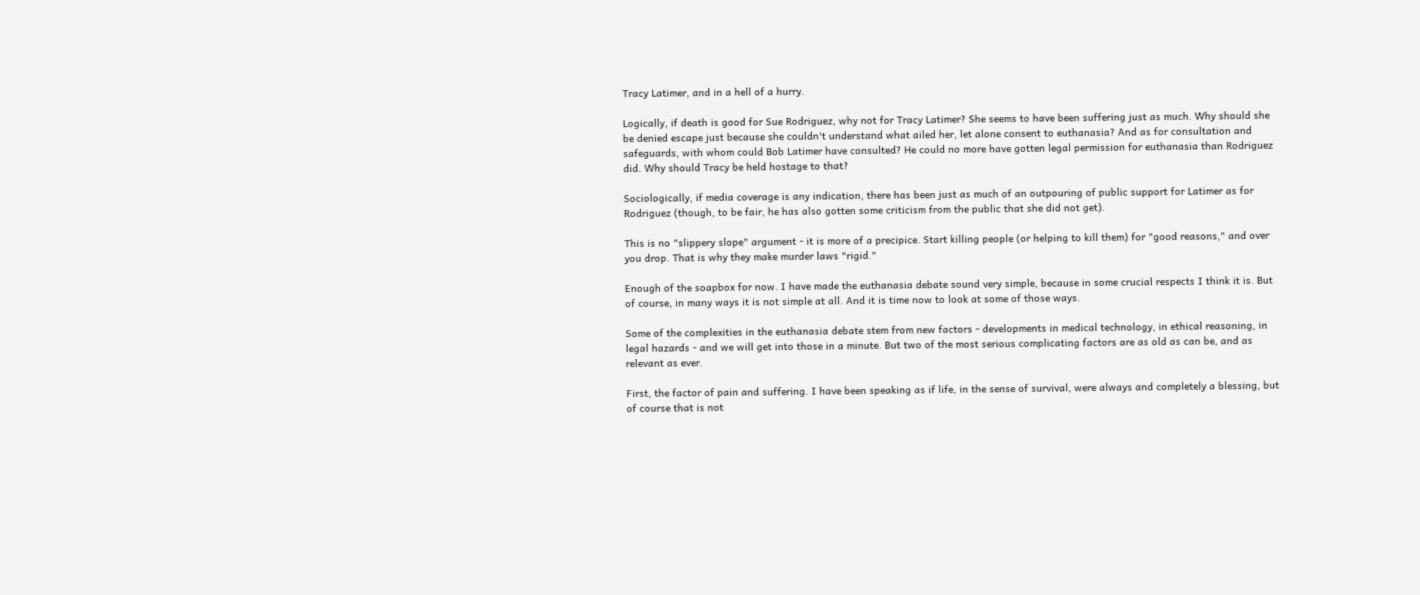Tracy Latimer, and in a hell of a hurry.

Logically, if death is good for Sue Rodriguez, why not for Tracy Latimer? She seems to have been suffering just as much. Why should she be denied escape just because she couldn't understand what ailed her, let alone consent to euthanasia? And as for consultation and safeguards, with whom could Bob Latimer have consulted? He could no more have gotten legal permission for euthanasia than Rodriguez did. Why should Tracy be held hostage to that?

Sociologically, if media coverage is any indication, there has been just as much of an outpouring of public support for Latimer as for Rodriguez (though, to be fair, he has also gotten some criticism from the public that she did not get).

This is no "slippery slope" argument - it is more of a precipice. Start killing people (or helping to kill them) for "good reasons," and over you drop. That is why they make murder laws "rigid."

Enough of the soapbox for now. I have made the euthanasia debate sound very simple, because in some crucial respects I think it is. But of course, in many ways it is not simple at all. And it is time now to look at some of those ways.

Some of the complexities in the euthanasia debate stem from new factors - developments in medical technology, in ethical reasoning, in legal hazards - and we will get into those in a minute. But two of the most serious complicating factors are as old as can be, and as relevant as ever.

First, the factor of pain and suffering. I have been speaking as if life, in the sense of survival, were always and completely a blessing, but of course that is not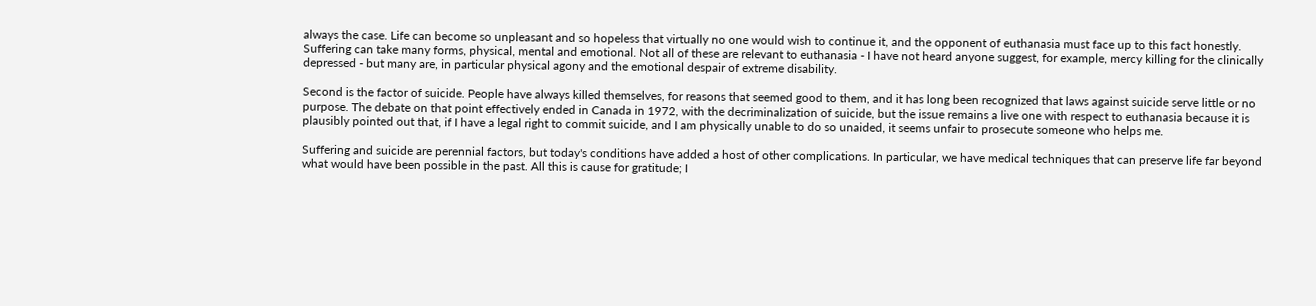always the case. Life can become so unpleasant and so hopeless that virtually no one would wish to continue it, and the opponent of euthanasia must face up to this fact honestly. Suffering can take many forms, physical, mental and emotional. Not all of these are relevant to euthanasia - I have not heard anyone suggest, for example, mercy killing for the clinically depressed - but many are, in particular physical agony and the emotional despair of extreme disability.

Second is the factor of suicide. People have always killed themselves, for reasons that seemed good to them, and it has long been recognized that laws against suicide serve little or no purpose. The debate on that point effectively ended in Canada in 1972, with the decriminalization of suicide, but the issue remains a live one with respect to euthanasia because it is plausibly pointed out that, if I have a legal right to commit suicide, and I am physically unable to do so unaided, it seems unfair to prosecute someone who helps me.

Suffering and suicide are perennial factors, but today's conditions have added a host of other complications. In particular, we have medical techniques that can preserve life far beyond what would have been possible in the past. All this is cause for gratitude; I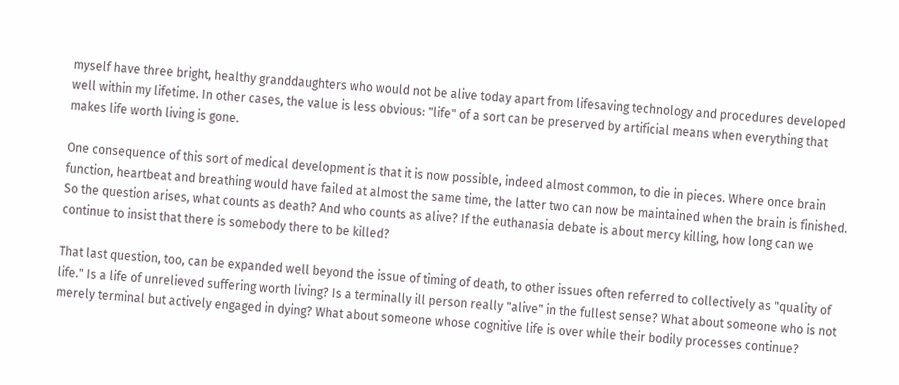myself have three bright, healthy granddaughters who would not be alive today apart from lifesaving technology and procedures developed well within my lifetime. In other cases, the value is less obvious: "life" of a sort can be preserved by artificial means when everything that makes life worth living is gone.

One consequence of this sort of medical development is that it is now possible, indeed almost common, to die in pieces. Where once brain function, heartbeat and breathing would have failed at almost the same time, the latter two can now be maintained when the brain is finished. So the question arises, what counts as death? And who counts as alive? If the euthanasia debate is about mercy killing, how long can we continue to insist that there is somebody there to be killed?

That last question, too, can be expanded well beyond the issue of timing of death, to other issues often referred to collectively as "quality of life." Is a life of unrelieved suffering worth living? Is a terminally ill person really "alive" in the fullest sense? What about someone who is not merely terminal but actively engaged in dying? What about someone whose cognitive life is over while their bodily processes continue?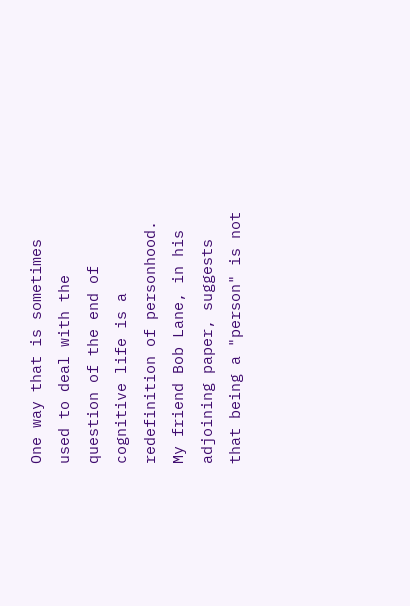One way that is sometimes used to deal with the question of the end of cognitive life is a redefinition of personhood. My friend Bob Lane, in his adjoining paper, suggests that being a "person" is not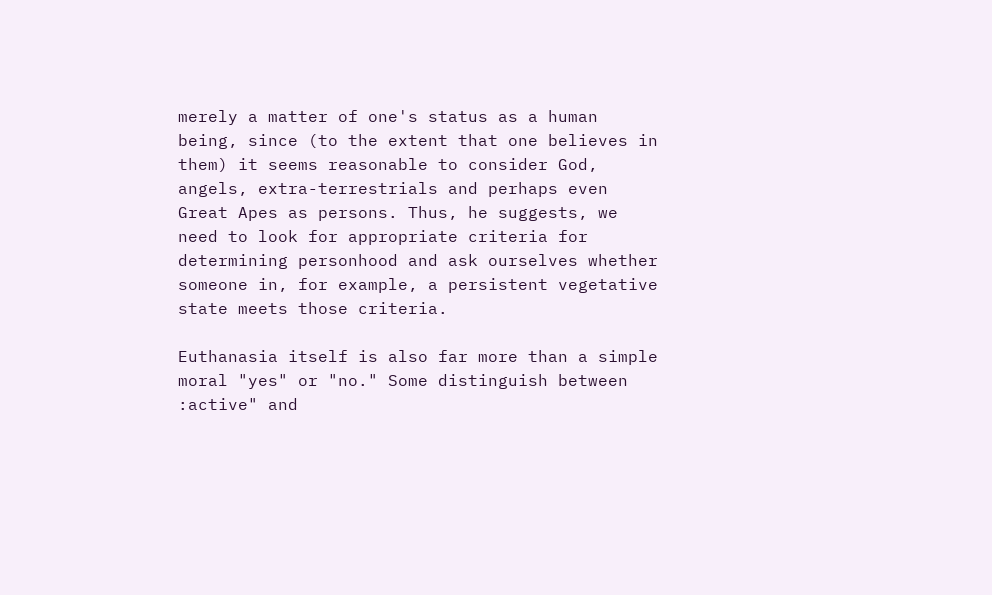merely a matter of one's status as a human being, since (to the extent that one believes in them) it seems reasonable to consider God, angels, extra-terrestrials and perhaps even Great Apes as persons. Thus, he suggests, we need to look for appropriate criteria for determining personhood and ask ourselves whether someone in, for example, a persistent vegetative state meets those criteria.

Euthanasia itself is also far more than a simple moral "yes" or "no." Some distinguish between :active" and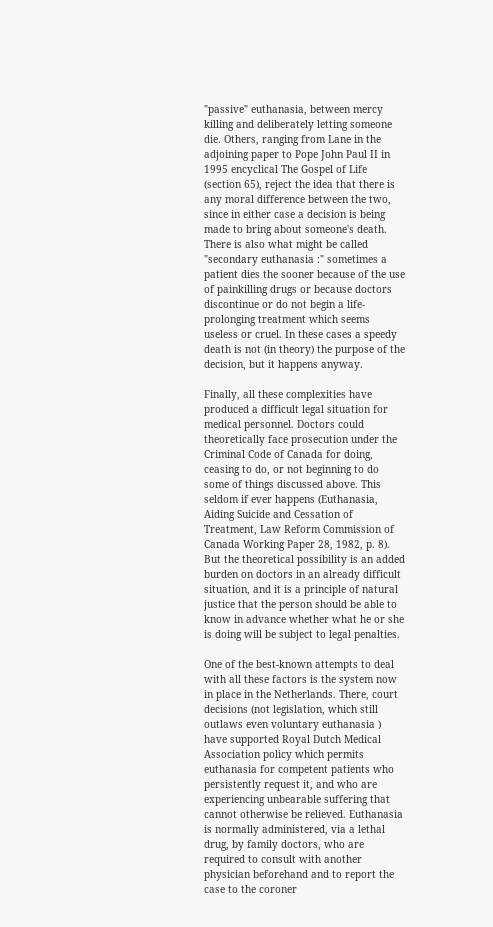"passive" euthanasia, between mercy killing and deliberately letting someone die. Others, ranging from Lane in the adjoining paper to Pope John Paul II in 1995 encyclical The Gospel of Life (section 65), reject the idea that there is any moral difference between the two, since in either case a decision is being made to bring about someone's death. There is also what might be called "secondary euthanasia :" sometimes a patient dies the sooner because of the use of painkilling drugs or because doctors discontinue or do not begin a life-prolonging treatment which seems useless or cruel. In these cases a speedy death is not (in theory) the purpose of the decision, but it happens anyway.

Finally, all these complexities have produced a difficult legal situation for medical personnel. Doctors could theoretically face prosecution under the Criminal Code of Canada for doing, ceasing to do, or not beginning to do some of things discussed above. This seldom if ever happens (Euthanasia, Aiding Suicide and Cessation of Treatment, Law Reform Commission of Canada Working Paper 28, 1982, p. 8). But the theoretical possibility is an added burden on doctors in an already difficult situation, and it is a principle of natural justice that the person should be able to know in advance whether what he or she is doing will be subject to legal penalties.

One of the best-known attempts to deal with all these factors is the system now in place in the Netherlands. There, court decisions (not legislation, which still outlaws even voluntary euthanasia ) have supported Royal Dutch Medical Association policy which permits euthanasia for competent patients who persistently request it, and who are experiencing unbearable suffering that cannot otherwise be relieved. Euthanasia is normally administered, via a lethal drug, by family doctors, who are required to consult with another physician beforehand and to report the case to the coroner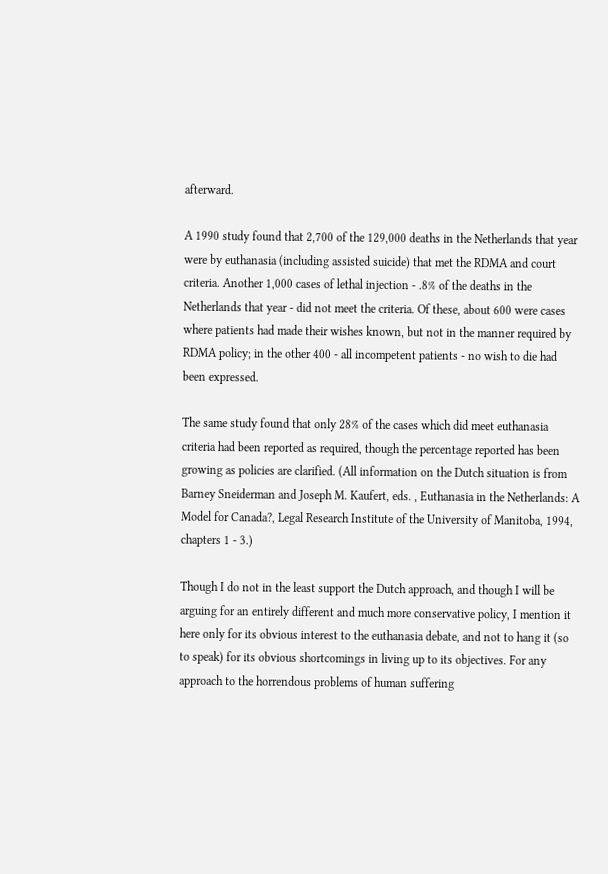afterward.

A 1990 study found that 2,700 of the 129,000 deaths in the Netherlands that year were by euthanasia (including assisted suicide) that met the RDMA and court criteria. Another 1,000 cases of lethal injection - .8% of the deaths in the Netherlands that year - did not meet the criteria. Of these, about 600 were cases where patients had made their wishes known, but not in the manner required by RDMA policy; in the other 400 - all incompetent patients - no wish to die had been expressed.

The same study found that only 28% of the cases which did meet euthanasia criteria had been reported as required, though the percentage reported has been growing as policies are clarified. (All information on the Dutch situation is from Barney Sneiderman and Joseph M. Kaufert, eds. , Euthanasia in the Netherlands: A Model for Canada?, Legal Research Institute of the University of Manitoba, 1994, chapters 1 - 3.)

Though I do not in the least support the Dutch approach, and though I will be arguing for an entirely different and much more conservative policy, I mention it here only for its obvious interest to the euthanasia debate, and not to hang it (so to speak) for its obvious shortcomings in living up to its objectives. For any approach to the horrendous problems of human suffering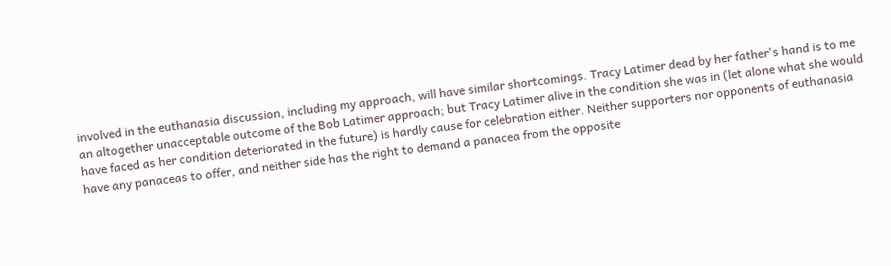involved in the euthanasia discussion, including my approach, will have similar shortcomings. Tracy Latimer dead by her father's hand is to me an altogether unacceptable outcome of the Bob Latimer approach; but Tracy Latimer alive in the condition she was in (let alone what she would have faced as her condition deteriorated in the future) is hardly cause for celebration either. Neither supporters nor opponents of euthanasia have any panaceas to offer, and neither side has the right to demand a panacea from the opposite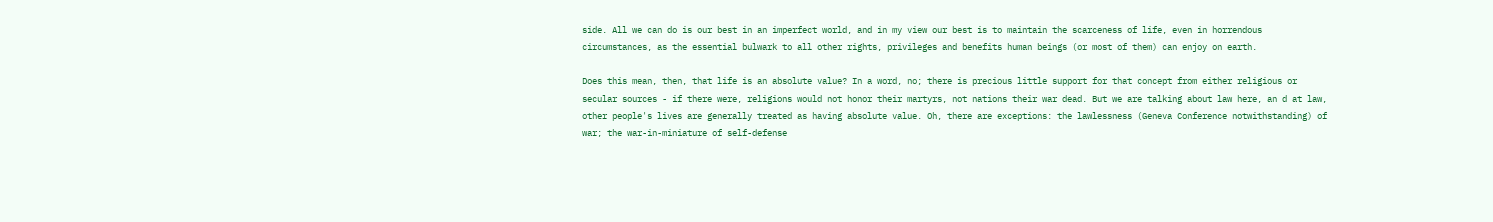side. All we can do is our best in an imperfect world, and in my view our best is to maintain the scarceness of life, even in horrendous circumstances, as the essential bulwark to all other rights, privileges and benefits human beings (or most of them) can enjoy on earth.

Does this mean, then, that life is an absolute value? In a word, no; there is precious little support for that concept from either religious or secular sources - if there were, religions would not honor their martyrs, not nations their war dead. But we are talking about law here, an d at law, other people's lives are generally treated as having absolute value. Oh, there are exceptions: the lawlessness (Geneva Conference notwithstanding) of war; the war-in-miniature of self-defense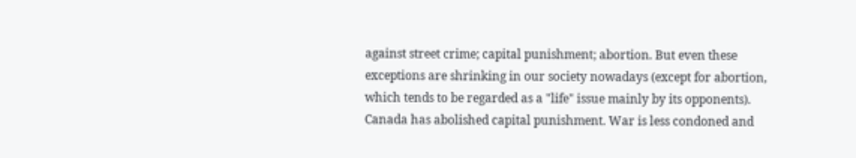against street crime; capital punishment; abortion. But even these exceptions are shrinking in our society nowadays (except for abortion, which tends to be regarded as a "life" issue mainly by its opponents). Canada has abolished capital punishment. War is less condoned and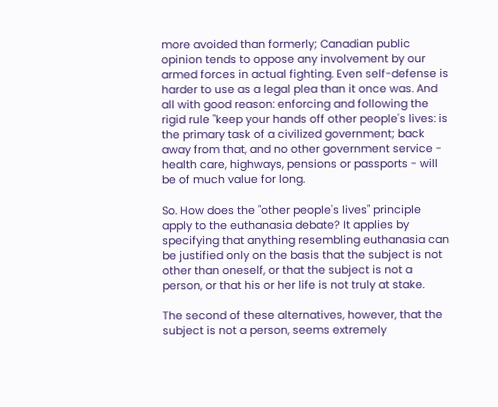more avoided than formerly; Canadian public opinion tends to oppose any involvement by our armed forces in actual fighting. Even self-defense is harder to use as a legal plea than it once was. And all with good reason: enforcing and following the rigid rule "keep your hands off other people's lives: is the primary task of a civilized government; back away from that, and no other government service - health care, highways, pensions or passports - will be of much value for long.

So. How does the "other people's lives" principle apply to the euthanasia debate? It applies by specifying that anything resembling euthanasia can be justified only on the basis that the subject is not other than oneself, or that the subject is not a person, or that his or her life is not truly at stake.

The second of these alternatives, however, that the subject is not a person, seems extremely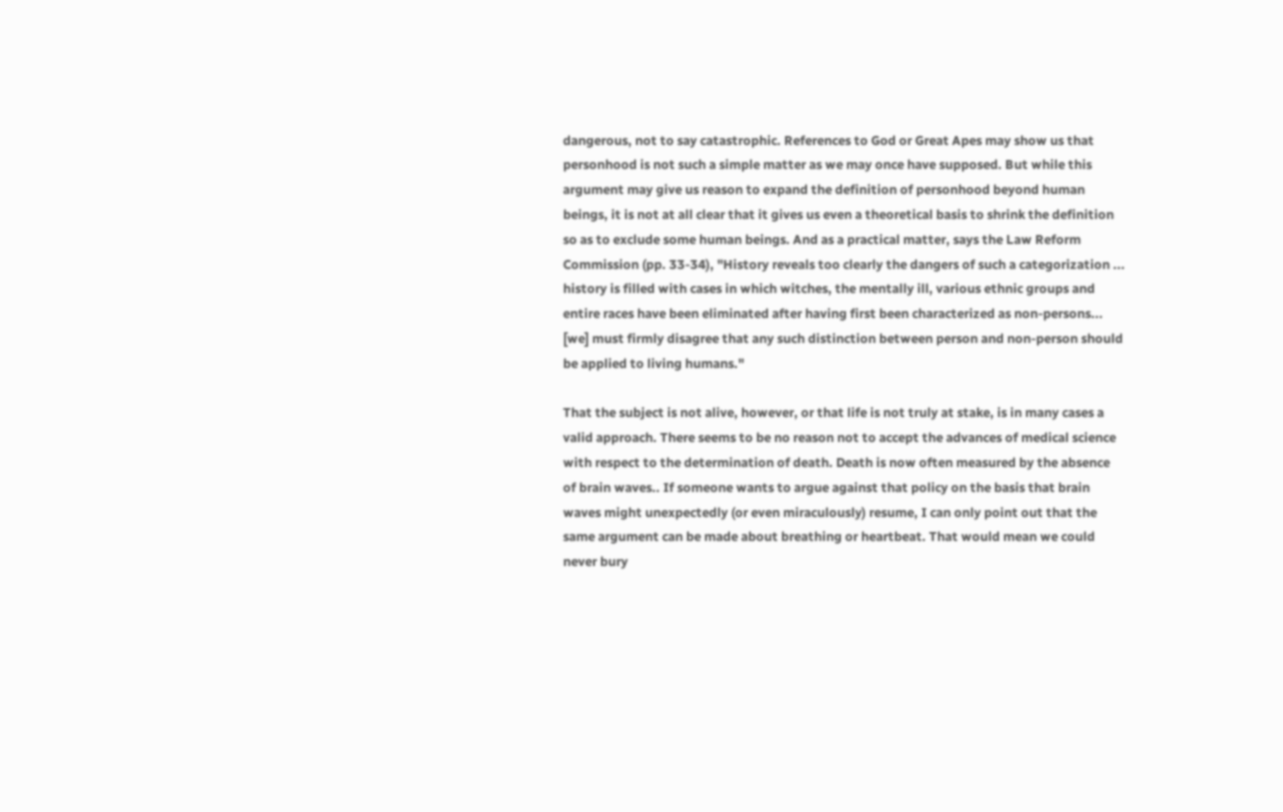dangerous, not to say catastrophic. References to God or Great Apes may show us that personhood is not such a simple matter as we may once have supposed. But while this argument may give us reason to expand the definition of personhood beyond human beings, it is not at all clear that it gives us even a theoretical basis to shrink the definition so as to exclude some human beings. And as a practical matter, says the Law Reform Commission (pp. 33-34), "History reveals too clearly the dangers of such a categorization ... history is filled with cases in which witches, the mentally ill, various ethnic groups and entire races have been eliminated after having first been characterized as non-persons... [we] must firmly disagree that any such distinction between person and non-person should be applied to living humans."

That the subject is not alive, however, or that life is not truly at stake, is in many cases a valid approach. There seems to be no reason not to accept the advances of medical science with respect to the determination of death. Death is now often measured by the absence of brain waves.. If someone wants to argue against that policy on the basis that brain waves might unexpectedly (or even miraculously) resume, I can only point out that the same argument can be made about breathing or heartbeat. That would mean we could never bury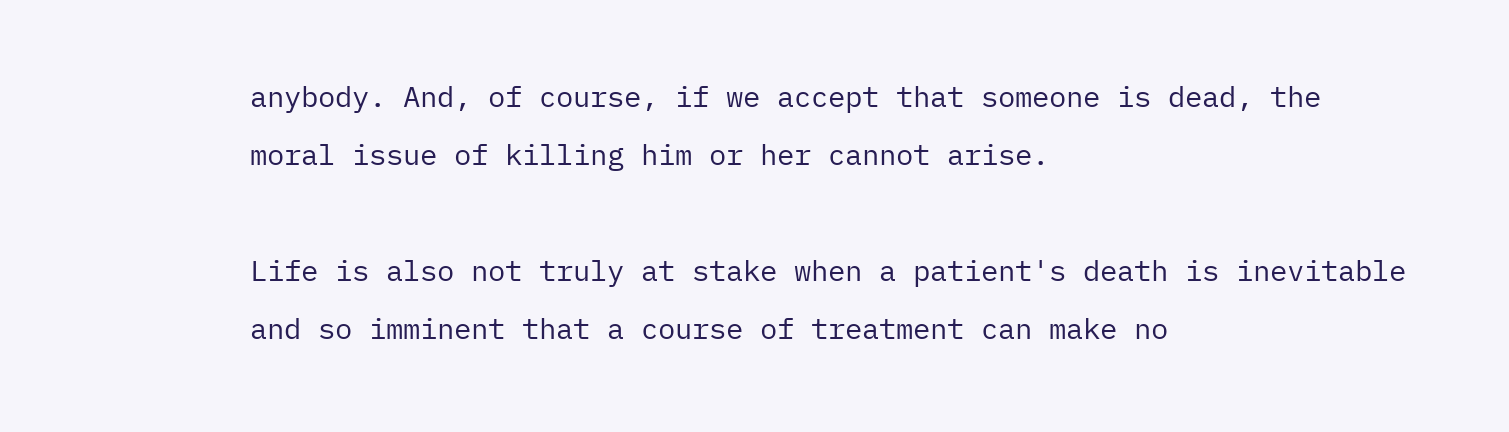anybody. And, of course, if we accept that someone is dead, the moral issue of killing him or her cannot arise.

Life is also not truly at stake when a patient's death is inevitable and so imminent that a course of treatment can make no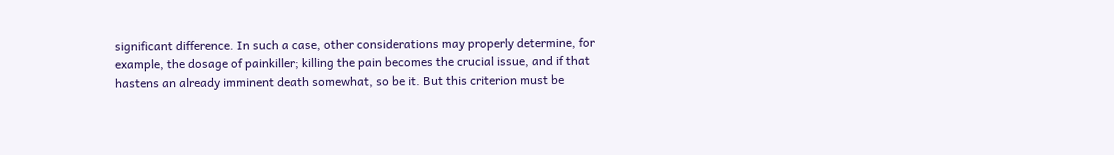significant difference. In such a case, other considerations may properly determine, for example, the dosage of painkiller; killing the pain becomes the crucial issue, and if that hastens an already imminent death somewhat, so be it. But this criterion must be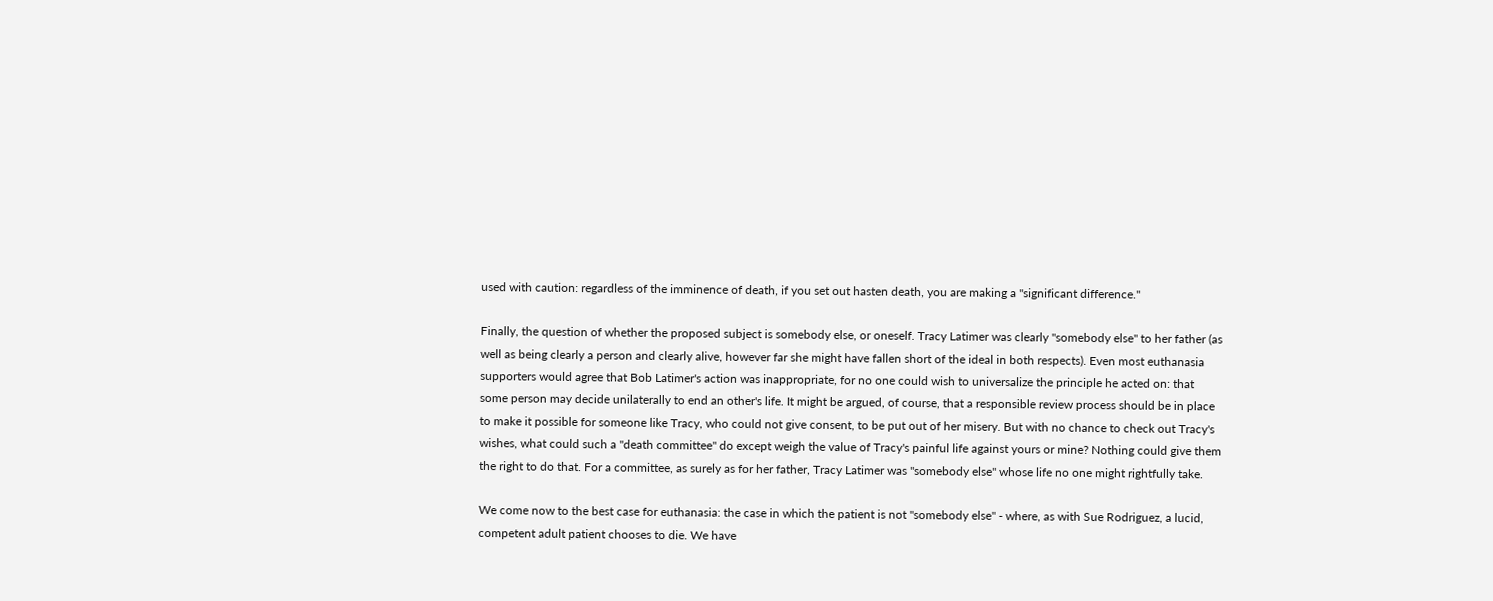used with caution: regardless of the imminence of death, if you set out hasten death, you are making a "significant difference."

Finally, the question of whether the proposed subject is somebody else, or oneself. Tracy Latimer was clearly "somebody else" to her father (as well as being clearly a person and clearly alive, however far she might have fallen short of the ideal in both respects). Even most euthanasia supporters would agree that Bob Latimer's action was inappropriate, for no one could wish to universalize the principle he acted on: that some person may decide unilaterally to end an other's life. It might be argued, of course, that a responsible review process should be in place to make it possible for someone like Tracy, who could not give consent, to be put out of her misery. But with no chance to check out Tracy's wishes, what could such a "death committee" do except weigh the value of Tracy's painful life against yours or mine? Nothing could give them the right to do that. For a committee, as surely as for her father, Tracy Latimer was "somebody else" whose life no one might rightfully take.

We come now to the best case for euthanasia: the case in which the patient is not "somebody else" - where, as with Sue Rodriguez, a lucid, competent adult patient chooses to die. We have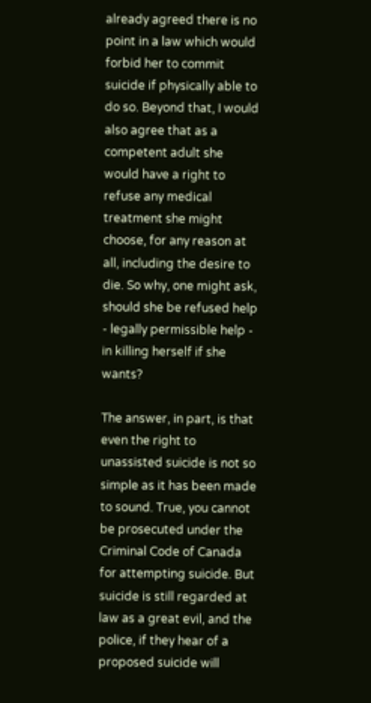already agreed there is no point in a law which would forbid her to commit suicide if physically able to do so. Beyond that, I would also agree that as a competent adult she would have a right to refuse any medical treatment she might choose, for any reason at all, including the desire to die. So why, one might ask, should she be refused help - legally permissible help - in killing herself if she wants?

The answer, in part, is that even the right to unassisted suicide is not so simple as it has been made to sound. True, you cannot be prosecuted under the Criminal Code of Canada for attempting suicide. But suicide is still regarded at law as a great evil, and the police, if they hear of a proposed suicide will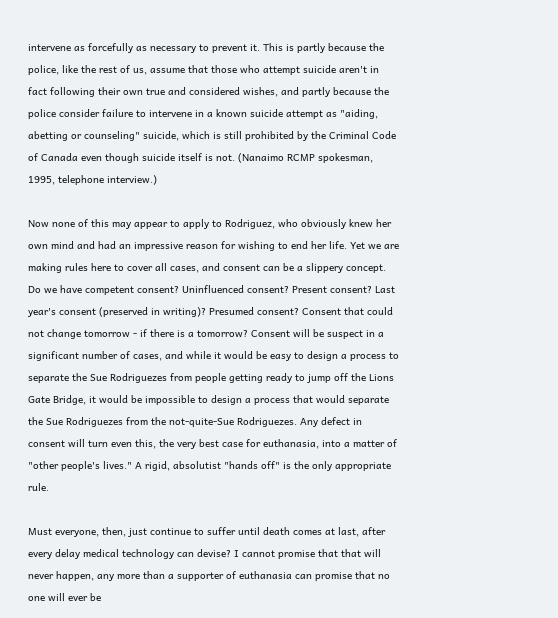intervene as forcefully as necessary to prevent it. This is partly because the police, like the rest of us, assume that those who attempt suicide aren't in fact following their own true and considered wishes, and partly because the police consider failure to intervene in a known suicide attempt as "aiding, abetting or counseling" suicide, which is still prohibited by the Criminal Code of Canada even though suicide itself is not. (Nanaimo RCMP spokesman, 1995, telephone interview.)

Now none of this may appear to apply to Rodriguez, who obviously knew her own mind and had an impressive reason for wishing to end her life. Yet we are making rules here to cover all cases, and consent can be a slippery concept. Do we have competent consent? Uninfluenced consent? Present consent? Last year's consent (preserved in writing)? Presumed consent? Consent that could not change tomorrow - if there is a tomorrow? Consent will be suspect in a significant number of cases, and while it would be easy to design a process to separate the Sue Rodriguezes from people getting ready to jump off the Lions Gate Bridge, it would be impossible to design a process that would separate the Sue Rodriguezes from the not-quite-Sue Rodriguezes. Any defect in consent will turn even this, the very best case for euthanasia, into a matter of "other people's lives." A rigid, absolutist "hands off" is the only appropriate rule.

Must everyone, then, just continue to suffer until death comes at last, after every delay medical technology can devise? I cannot promise that that will never happen, any more than a supporter of euthanasia can promise that no one will ever be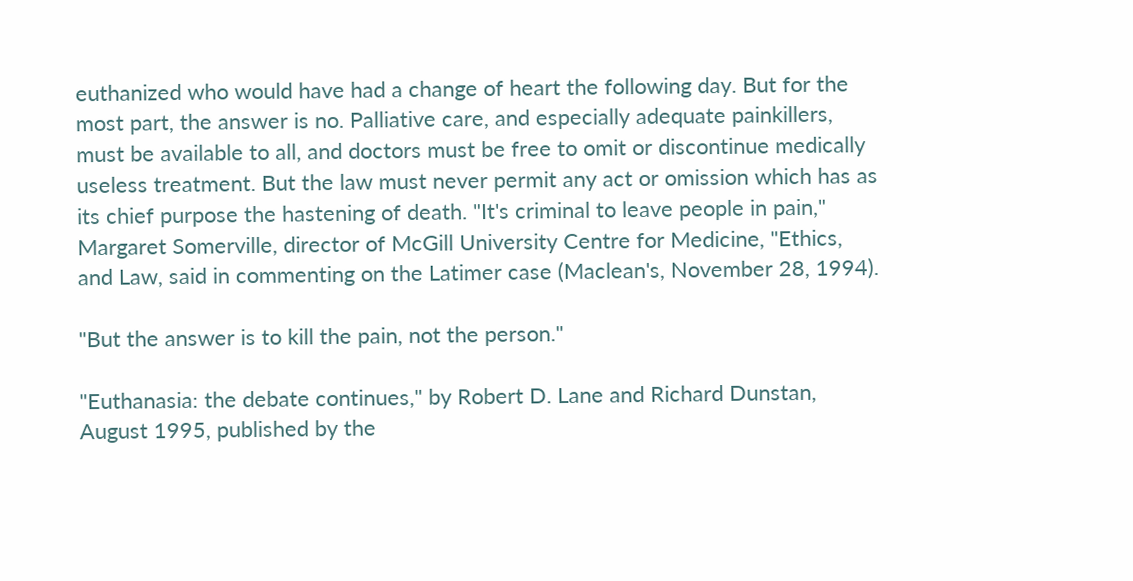euthanized who would have had a change of heart the following day. But for the most part, the answer is no. Palliative care, and especially adequate painkillers, must be available to all, and doctors must be free to omit or discontinue medically useless treatment. But the law must never permit any act or omission which has as its chief purpose the hastening of death. "It's criminal to leave people in pain," Margaret Somerville, director of McGill University Centre for Medicine, "Ethics, and Law, said in commenting on the Latimer case (Maclean's, November 28, 1994).

"But the answer is to kill the pain, not the person."

"Euthanasia: the debate continues," by Robert D. Lane and Richard Dunstan, August 1995, published by the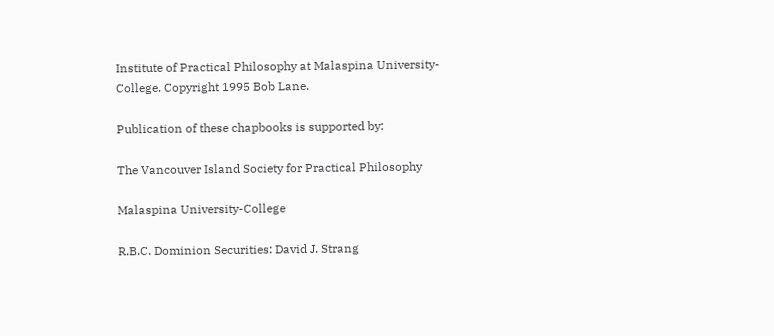Institute of Practical Philosophy at Malaspina University-College. Copyright 1995 Bob Lane.

Publication of these chapbooks is supported by:

The Vancouver Island Society for Practical Philosophy

Malaspina University-College

R.B.C. Dominion Securities: David J. Strang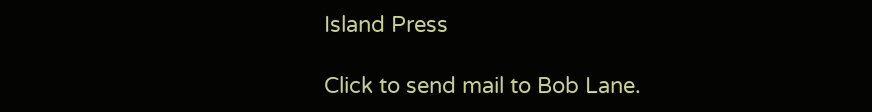Island Press

Click to send mail to Bob Lane.